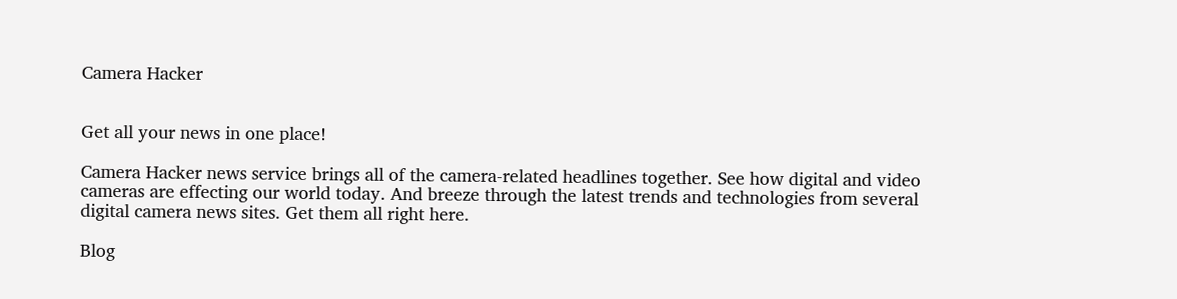Camera Hacker


Get all your news in one place!

Camera Hacker news service brings all of the camera-related headlines together. See how digital and video cameras are effecting our world today. And breeze through the latest trends and technologies from several digital camera news sites. Get them all right here.

Blog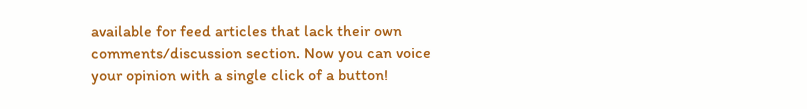available for feed articles that lack their own comments/discussion section. Now you can voice your opinion with a single click of a button!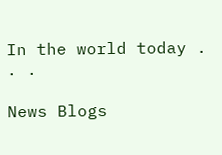In the world today . . .

News Blogs